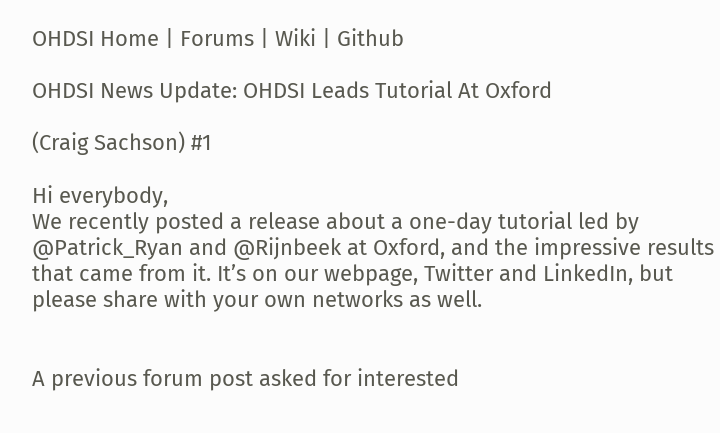OHDSI Home | Forums | Wiki | Github

OHDSI News Update: OHDSI Leads Tutorial At Oxford

(Craig Sachson) #1

Hi everybody,
We recently posted a release about a one-day tutorial led by @Patrick_Ryan and @Rijnbeek at Oxford, and the impressive results that came from it. It’s on our webpage, Twitter and LinkedIn, but please share with your own networks as well.


A previous forum post asked for interested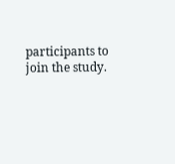participants to join the study.